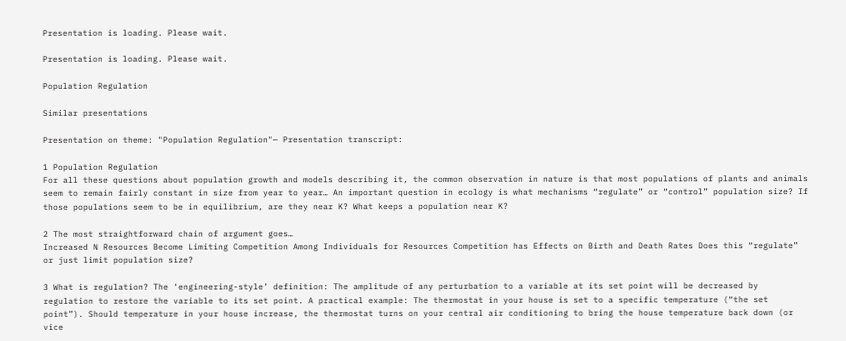Presentation is loading. Please wait.

Presentation is loading. Please wait.

Population Regulation

Similar presentations

Presentation on theme: "Population Regulation"— Presentation transcript:

1 Population Regulation
For all these questions about population growth and models describing it, the common observation in nature is that most populations of plants and animals seem to remain fairly constant in size from year to year… An important question in ecology is what mechanisms “regulate” or “control” population size? If those populations seem to be in equilibrium, are they near K? What keeps a population near K?

2 The most straightforward chain of argument goes…
Increased N Resources Become Limiting Competition Among Individuals for Resources Competition has Effects on Birth and Death Rates Does this “regulate” or just limit population size?

3 What is regulation? The ‘engineering-style’ definition: The amplitude of any perturbation to a variable at its set point will be decreased by regulation to restore the variable to its set point. A practical example: The thermostat in your house is set to a specific temperature (“the set point”). Should temperature in your house increase, the thermostat turns on your central air conditioning to bring the house temperature back down (or vice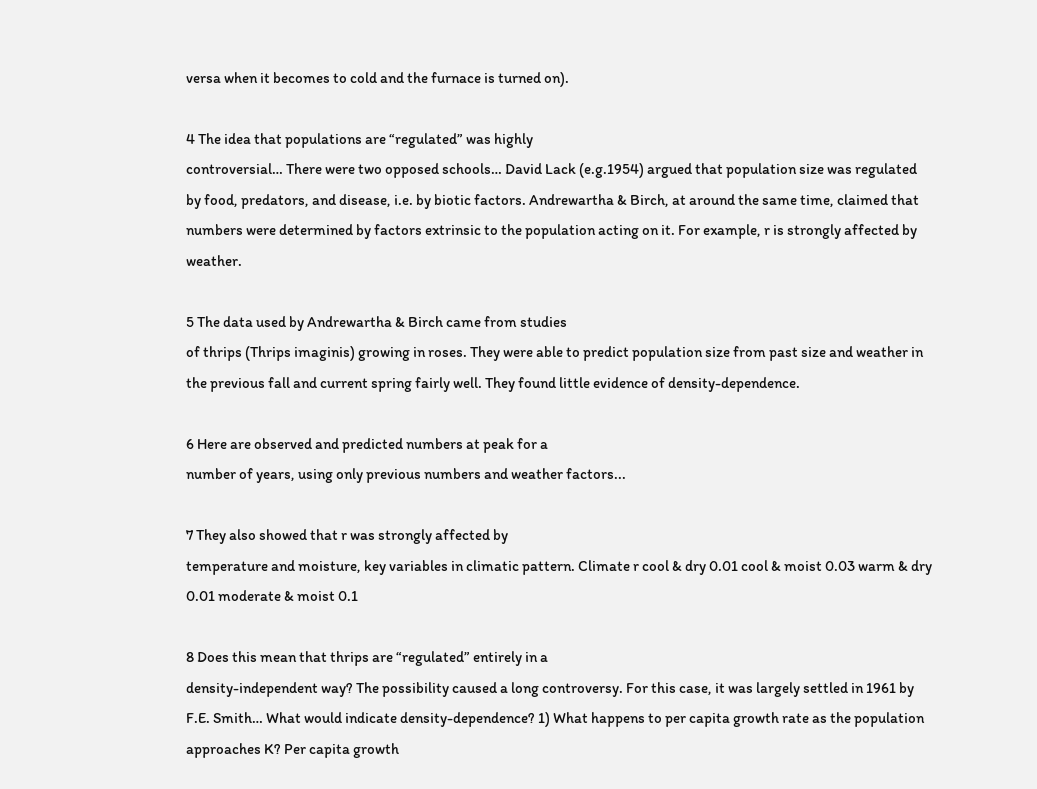versa when it becomes to cold and the furnace is turned on).

4 The idea that populations are “regulated” was highly
controversial… There were two opposed schools… David Lack (e.g.1954) argued that population size was regulated by food, predators, and disease, i.e. by biotic factors. Andrewartha & Birch, at around the same time, claimed that numbers were determined by factors extrinsic to the population acting on it. For example, r is strongly affected by weather.

5 The data used by Andrewartha & Birch came from studies
of thrips (Thrips imaginis) growing in roses. They were able to predict population size from past size and weather in the previous fall and current spring fairly well. They found little evidence of density-dependence.

6 Here are observed and predicted numbers at peak for a
number of years, using only previous numbers and weather factors...

7 They also showed that r was strongly affected by
temperature and moisture, key variables in climatic pattern. Climate r cool & dry 0.01 cool & moist 0.03 warm & dry 0.01 moderate & moist 0.1

8 Does this mean that thrips are “regulated” entirely in a
density-independent way? The possibility caused a long controversy. For this case, it was largely settled in 1961 by F.E. Smith… What would indicate density-dependence? 1) What happens to per capita growth rate as the population approaches K? Per capita growth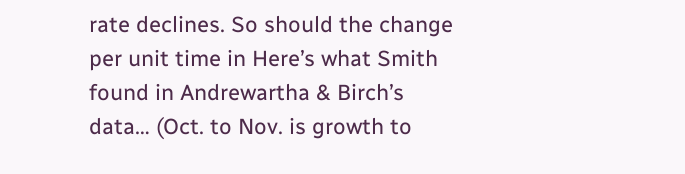rate declines. So should the change per unit time in Here’s what Smith found in Andrewartha & Birch’s data… (Oct. to Nov. is growth to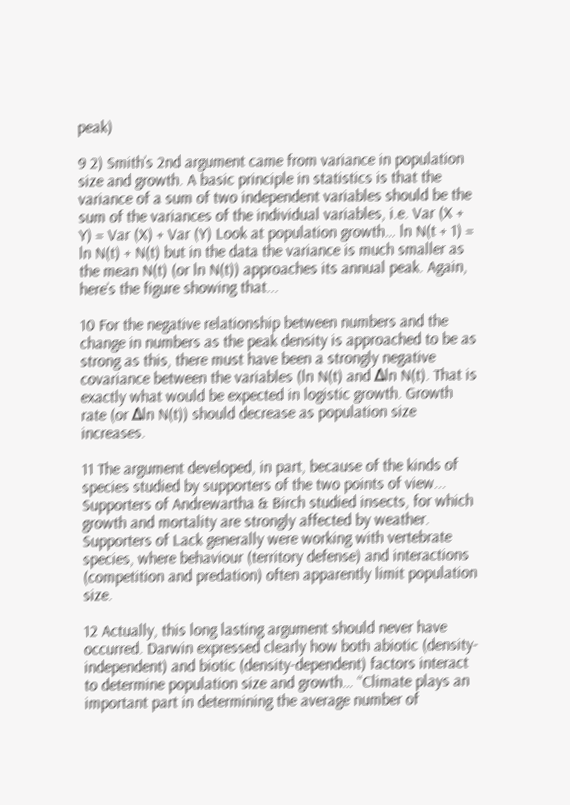peak)

9 2) Smith’s 2nd argument came from variance in population
size and growth. A basic principle in statistics is that the variance of a sum of two independent variables should be the sum of the variances of the individual variables, i.e. Var (X + Y) = Var (X) + Var (Y) Look at population growth… ln N(t + 1) = ln N(t) + N(t) but in the data the variance is much smaller as the mean N(t) (or ln N(t)) approaches its annual peak. Again, here’s the figure showing that...

10 For the negative relationship between numbers and the
change in numbers as the peak density is approached to be as strong as this, there must have been a strongly negative covariance between the variables (ln N(t) and Δln N(t). That is exactly what would be expected in logistic growth. Growth rate (or Δln N(t)) should decrease as population size increases.

11 The argument developed, in part, because of the kinds of
species studied by supporters of the two points of view... Supporters of Andrewartha & Birch studied insects, for which growth and mortality are strongly affected by weather. Supporters of Lack generally were working with vertebrate species, where behaviour (territory defense) and interactions (competition and predation) often apparently limit population size.

12 Actually, this long lasting argument should never have
occurred. Darwin expressed clearly how both abiotic (density-independent) and biotic (density-dependent) factors interact to determine population size and growth… “Climate plays an important part in determining the average number of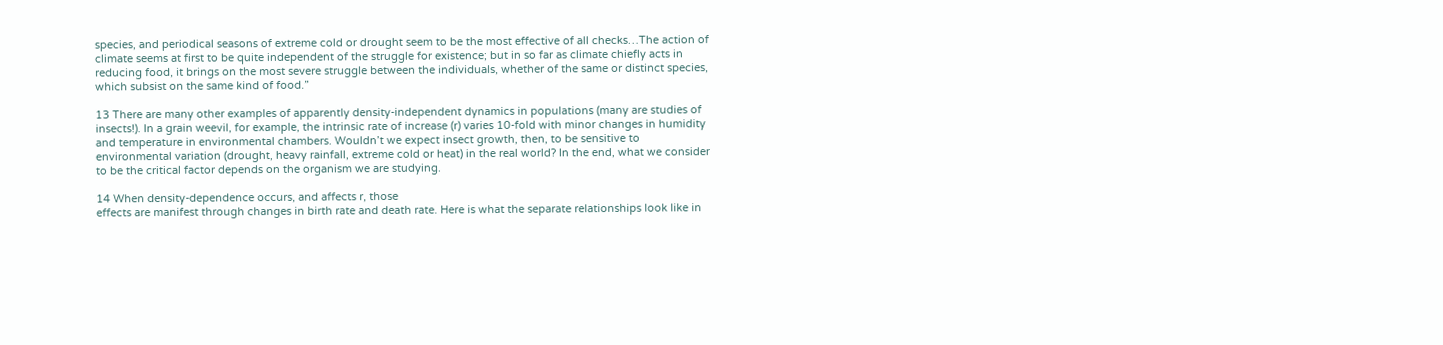species, and periodical seasons of extreme cold or drought seem to be the most effective of all checks…The action of climate seems at first to be quite independent of the struggle for existence; but in so far as climate chiefly acts in reducing food, it brings on the most severe struggle between the individuals, whether of the same or distinct species, which subsist on the same kind of food.”

13 There are many other examples of apparently density-independent dynamics in populations (many are studies of insects!). In a grain weevil, for example, the intrinsic rate of increase (r) varies 10-fold with minor changes in humidity and temperature in environmental chambers. Wouldn’t we expect insect growth, then, to be sensitive to environmental variation (drought, heavy rainfall, extreme cold or heat) in the real world? In the end, what we consider to be the critical factor depends on the organism we are studying.

14 When density-dependence occurs, and affects r, those
effects are manifest through changes in birth rate and death rate. Here is what the separate relationships look like in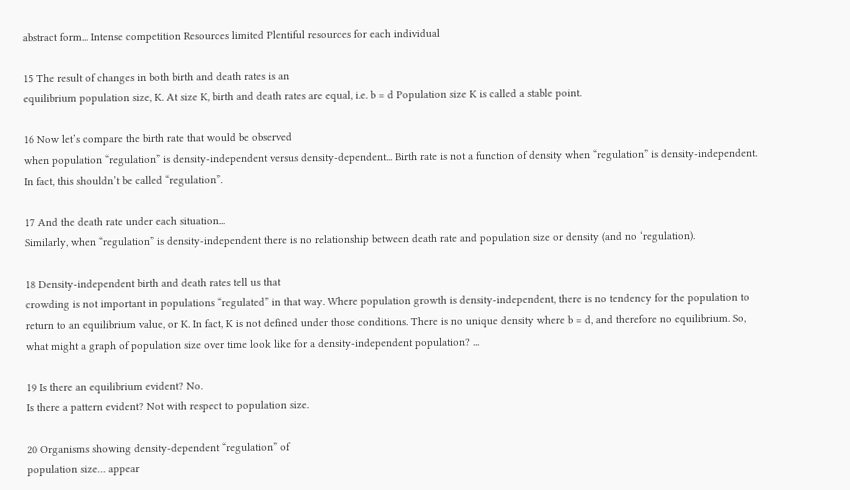abstract form... Intense competition Resources limited Plentiful resources for each individual

15 The result of changes in both birth and death rates is an
equilibrium population size, K. At size K, birth and death rates are equal, i.e. b = d Population size K is called a stable point.

16 Now let’s compare the birth rate that would be observed
when population “regulation” is density-independent versus density-dependent... Birth rate is not a function of density when “regulation” is density-independent. In fact, this shouldn’t be called “regulation”.

17 And the death rate under each situation...
Similarly, when “regulation” is density-independent there is no relationship between death rate and population size or density (and no ‘regulation).

18 Density-independent birth and death rates tell us that
crowding is not important in populations “regulated” in that way. Where population growth is density-independent, there is no tendency for the population to return to an equilibrium value, or K. In fact, K is not defined under those conditions. There is no unique density where b = d, and therefore no equilibrium. So, what might a graph of population size over time look like for a density-independent population? ...

19 Is there an equilibrium evident? No.
Is there a pattern evident? Not with respect to population size.

20 Organisms showing density-dependent “regulation” of
population size… appear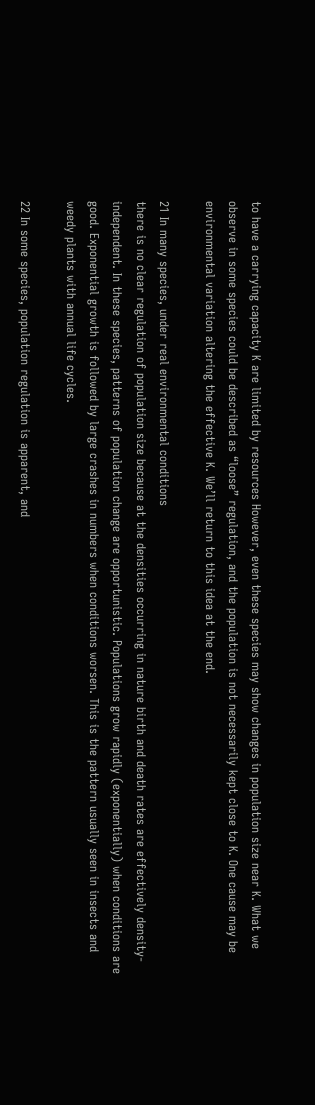to have a carrying capacity K are limited by resources However, even these species may show changes in population size near K. What we observe in some species could be described as “loose” regulation, and the population is not necessarily kept close to K. One cause may be environmental variation altering the effective K. We’ll return to this idea at the end.

21 In many species, under real environmental conditions
there is no clear regulation of population size because at the densities occurring in nature birth and death rates are effectively density-independent. In these species, patterns of population change are opportunistic. Populations grow rapidly (exponentially) when conditions are good. Exponential growth is followed by large crashes in numbers when conditions worsen. This is the pattern usually seen in insects and weedy plants with annual life cycles.

22 In some species, population regulation is apparent, and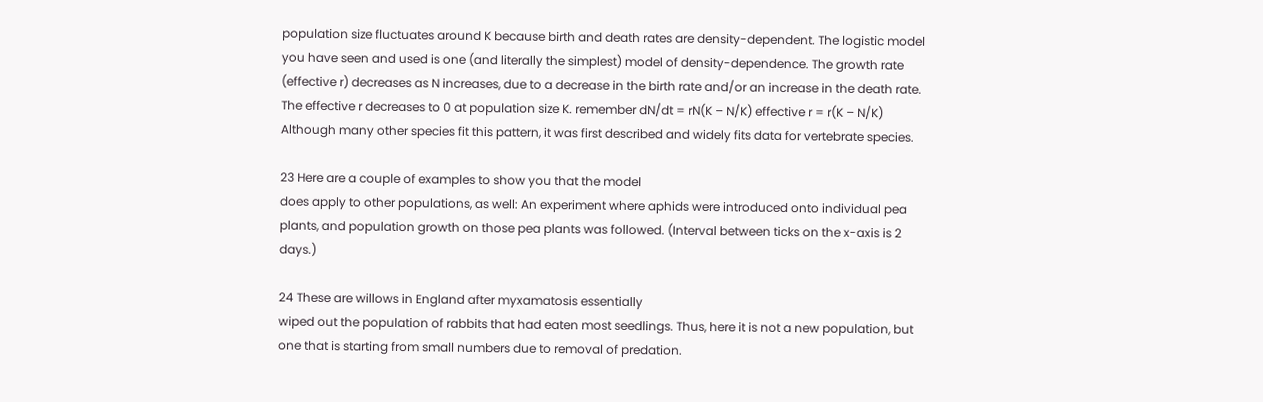population size fluctuates around K because birth and death rates are density-dependent. The logistic model you have seen and used is one (and literally the simplest) model of density-dependence. The growth rate (effective r) decreases as N increases, due to a decrease in the birth rate and/or an increase in the death rate. The effective r decreases to 0 at population size K. remember dN/dt = rN(K – N/K) effective r = r(K – N/K) Although many other species fit this pattern, it was first described and widely fits data for vertebrate species.

23 Here are a couple of examples to show you that the model
does apply to other populations, as well: An experiment where aphids were introduced onto individual pea plants, and population growth on those pea plants was followed. (Interval between ticks on the x-axis is 2 days.)

24 These are willows in England after myxamatosis essentially
wiped out the population of rabbits that had eaten most seedlings. Thus, here it is not a new population, but one that is starting from small numbers due to removal of predation.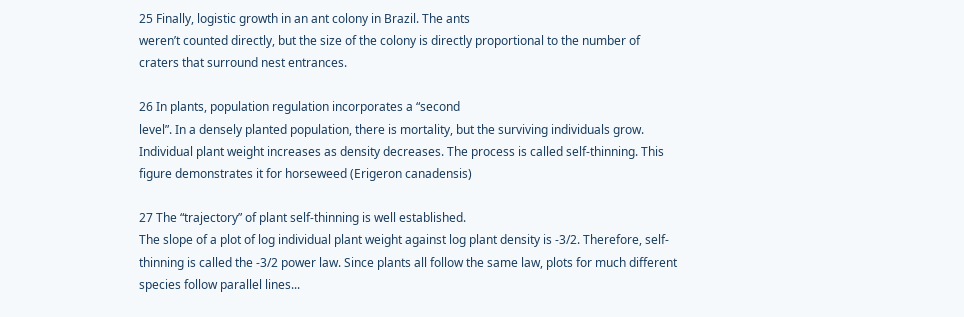25 Finally, logistic growth in an ant colony in Brazil. The ants
weren’t counted directly, but the size of the colony is directly proportional to the number of craters that surround nest entrances.

26 In plants, population regulation incorporates a “second
level”. In a densely planted population, there is mortality, but the surviving individuals grow. Individual plant weight increases as density decreases. The process is called self-thinning. This figure demonstrates it for horseweed (Erigeron canadensis)

27 The “trajectory” of plant self-thinning is well established.
The slope of a plot of log individual plant weight against log plant density is -3/2. Therefore, self-thinning is called the -3/2 power law. Since plants all follow the same law, plots for much different species follow parallel lines...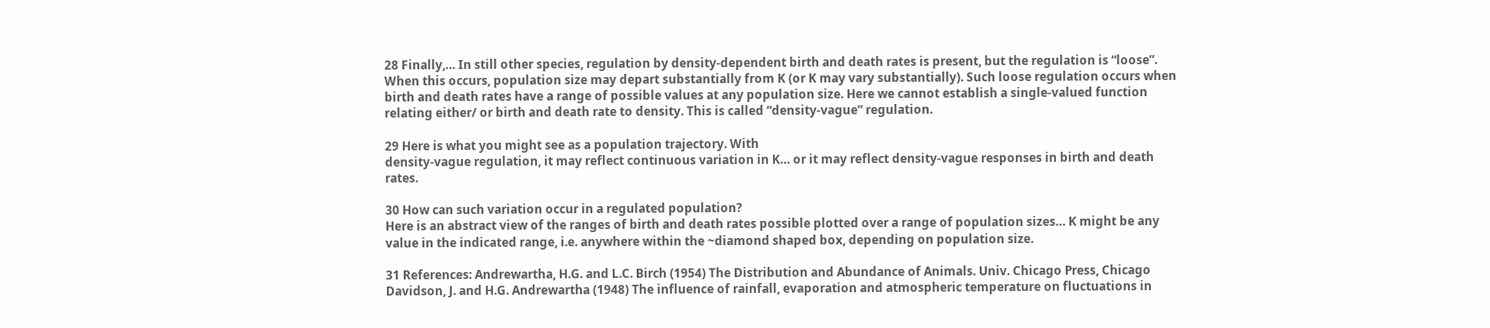28 Finally,… In still other species, regulation by density-dependent birth and death rates is present, but the regulation is “loose”. When this occurs, population size may depart substantially from K (or K may vary substantially). Such loose regulation occurs when birth and death rates have a range of possible values at any population size. Here we cannot establish a single-valued function relating either/ or birth and death rate to density. This is called “density-vague” regulation.

29 Here is what you might see as a population trajectory. With
density-vague regulation, it may reflect continuous variation in K… or it may reflect density-vague responses in birth and death rates.

30 How can such variation occur in a regulated population?
Here is an abstract view of the ranges of birth and death rates possible plotted over a range of population sizes… K might be any value in the indicated range, i.e. anywhere within the ~diamond shaped box, depending on population size.

31 References: Andrewartha, H.G. and L.C. Birch (1954) The Distribution and Abundance of Animals. Univ. Chicago Press, Chicago Davidson, J. and H.G. Andrewartha (1948) The influence of rainfall, evaporation and atmospheric temperature on fluctuations in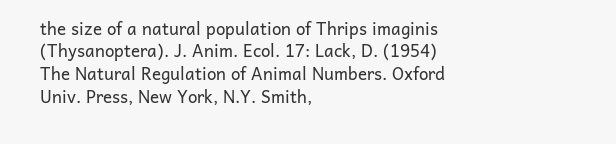the size of a natural population of Thrips imaginis (Thysanoptera). J. Anim. Ecol. 17: Lack, D. (1954) The Natural Regulation of Animal Numbers. Oxford Univ. Press, New York, N.Y. Smith,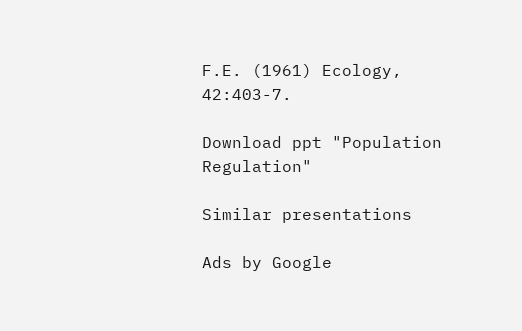F.E. (1961) Ecology, 42:403-7.

Download ppt "Population Regulation"

Similar presentations

Ads by Google